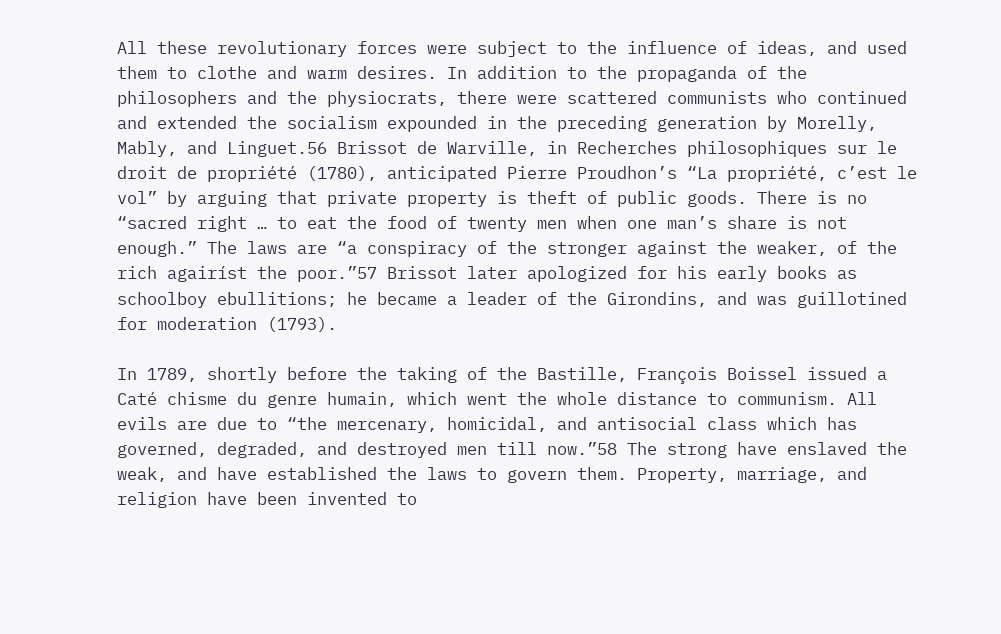All these revolutionary forces were subject to the influence of ideas, and used them to clothe and warm desires. In addition to the propaganda of the philosophers and the physiocrats, there were scattered communists who continued and extended the socialism expounded in the preceding generation by Morelly, Mably, and Linguet.56 Brissot de Warville, in Recherches philosophiques sur le droit de propriété (1780), anticipated Pierre Proudhon’s “La propriété, c’est le vol” by arguing that private property is theft of public goods. There is no “sacred right … to eat the food of twenty men when one man’s share is not enough.” The laws are “a conspiracy of the stronger against the weaker, of the rich agairíst the poor.”57 Brissot later apologized for his early books as schoolboy ebullitions; he became a leader of the Girondins, and was guillotined for moderation (1793).

In 1789, shortly before the taking of the Bastille, François Boissel issued a Caté chisme du genre humain, which went the whole distance to communism. All evils are due to “the mercenary, homicidal, and antisocial class which has governed, degraded, and destroyed men till now.”58 The strong have enslaved the weak, and have established the laws to govern them. Property, marriage, and religion have been invented to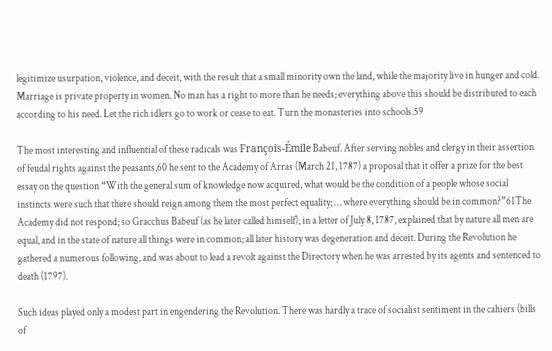legitimize usurpation, violence, and deceit, with the result that a small minority own the land, while the majority live in hunger and cold. Marriage is private property in women. No man has a right to more than he needs; everything above this should be distributed to each according to his need. Let the rich idlers go to work or cease to eat. Turn the monasteries into schools.59

The most interesting and influential of these radicals was François-Émile Babeuf. After serving nobles and clergy in their assertion of feudal rights against the peasants,60 he sent to the Academy of Arras (March 21, 1787) a proposal that it offer a prize for the best essay on the question “With the general sum of knowledge now acquired, what would be the condition of a people whose social instincts were such that there should reign among them the most perfect equality; … where everything should be in common?”61The Academy did not respond; so Gracchus Babeuf (as he later called himself), in a letter of July 8, 1787, explained that by nature all men are equal, and in the state of nature all things were in common; all later history was degeneration and deceit. During the Revolution he gathered a numerous following, and was about to lead a revolt against the Directory when he was arrested by its agents and sentenced to death (1797).

Such ideas played only a modest part in engendering the Revolution. There was hardly a trace of socialist sentiment in the cahiers (bills of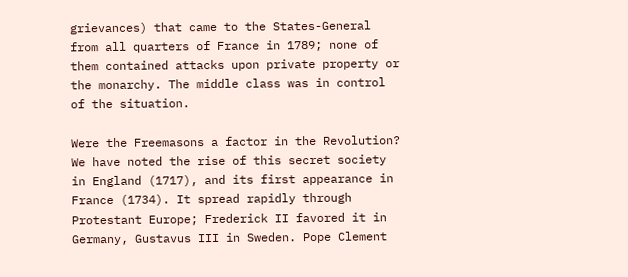grievances) that came to the States-General from all quarters of France in 1789; none of them contained attacks upon private property or the monarchy. The middle class was in control of the situation.

Were the Freemasons a factor in the Revolution? We have noted the rise of this secret society in England (1717), and its first appearance in France (1734). It spread rapidly through Protestant Europe; Frederick II favored it in Germany, Gustavus III in Sweden. Pope Clement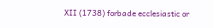XII (1738) forbade ecclesiastic or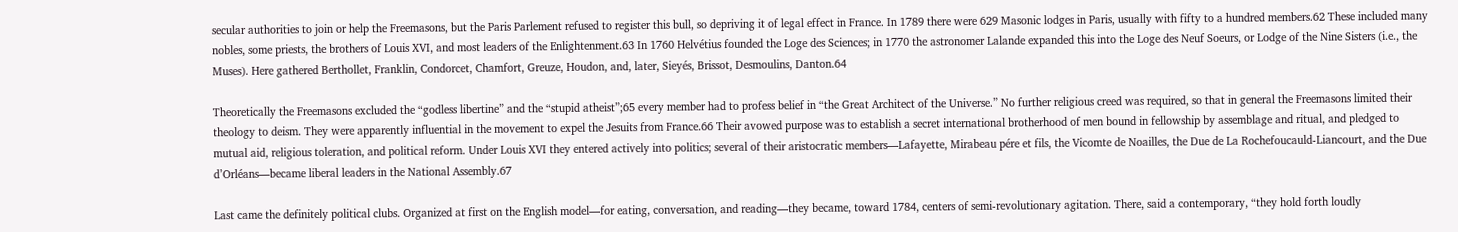secular authorities to join or help the Freemasons, but the Paris Parlement refused to register this bull, so depriving it of legal effect in France. In 1789 there were 629 Masonic lodges in Paris, usually with fifty to a hundred members.62 These included many nobles, some priests, the brothers of Louis XVI, and most leaders of the Enlightenment.63 In 1760 Helvétius founded the Loge des Sciences; in 1770 the astronomer Lalande expanded this into the Loge des Neuf Soeurs, or Lodge of the Nine Sisters (i.e., the Muses). Here gathered Berthollet, Franklin, Condorcet, Chamfort, Greuze, Houdon, and, later, Sieyés, Brissot, Desmoulins, Danton.64

Theoretically the Freemasons excluded the “godless libertine” and the “stupid atheist”;65 every member had to profess belief in “the Great Architect of the Universe.” No further religious creed was required, so that in general the Freemasons limited their theology to deism. They were apparently influential in the movement to expel the Jesuits from France.66 Their avowed purpose was to establish a secret international brotherhood of men bound in fellowship by assemblage and ritual, and pledged to mutual aid, religious toleration, and political reform. Under Louis XVI they entered actively into politics; several of their aristocratic members—Lafayette, Mirabeau pére et fils, the Vicomte de Noailles, the Due de La Rochefoucauld-Liancourt, and the Due d’Orléans—became liberal leaders in the National Assembly.67

Last came the definitely political clubs. Organized at first on the English model—for eating, conversation, and reading—they became, toward 1784, centers of semi-revolutionary agitation. There, said a contemporary, “they hold forth loudly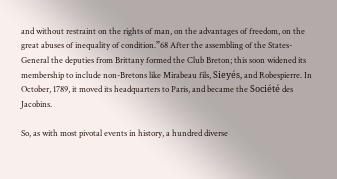and without restraint on the rights of man, on the advantages of freedom, on the great abuses of inequality of condition.”68 After the assembling of the States-General the deputies from Brittany formed the Club Breton; this soon widened its membership to include non-Bretons like Mirabeau fils, Sieyés, and Robespierre. In October, 1789, it moved its headquarters to Paris, and became the Société des Jacobins.

So, as with most pivotal events in history, a hundred diverse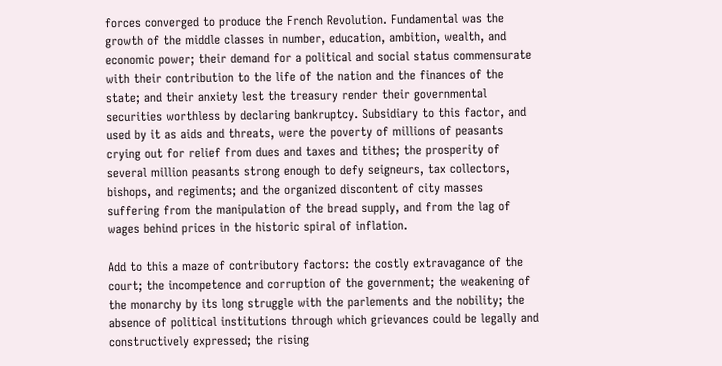forces converged to produce the French Revolution. Fundamental was the growth of the middle classes in number, education, ambition, wealth, and economic power; their demand for a political and social status commensurate with their contribution to the life of the nation and the finances of the state; and their anxiety lest the treasury render their governmental securities worthless by declaring bankruptcy. Subsidiary to this factor, and used by it as aids and threats, were the poverty of millions of peasants crying out for relief from dues and taxes and tithes; the prosperity of several million peasants strong enough to defy seigneurs, tax collectors, bishops, and regiments; and the organized discontent of city masses suffering from the manipulation of the bread supply, and from the lag of wages behind prices in the historic spiral of inflation.

Add to this a maze of contributory factors: the costly extravagance of the court; the incompetence and corruption of the government; the weakening of the monarchy by its long struggle with the parlements and the nobility; the absence of political institutions through which grievances could be legally and constructively expressed; the rising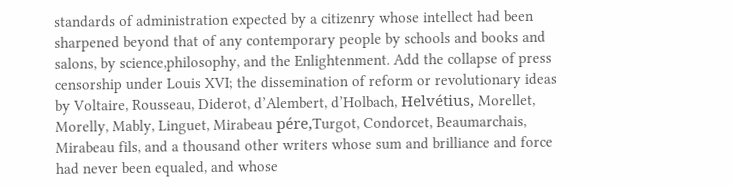standards of administration expected by a citizenry whose intellect had been sharpened beyond that of any contemporary people by schools and books and salons, by science,philosophy, and the Enlightenment. Add the collapse of press censorship under Louis XVI; the dissemination of reform or revolutionary ideas by Voltaire, Rousseau, Diderot, d’Alembert, d’Holbach, Helvétius, Morellet, Morelly, Mably, Linguet, Mirabeau pére,Turgot, Condorcet, Beaumarchais, Mirabeau fils, and a thousand other writers whose sum and brilliance and force had never been equaled, and whose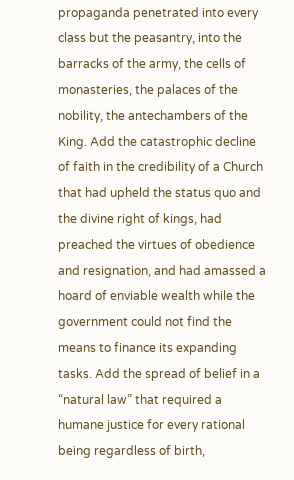propaganda penetrated into every class but the peasantry, into the barracks of the army, the cells of monasteries, the palaces of the nobility, the antechambers of the King. Add the catastrophic decline of faith in the credibility of a Church that had upheld the status quo and the divine right of kings, had preached the virtues of obedience and resignation, and had amassed a hoard of enviable wealth while the government could not find the means to finance its expanding tasks. Add the spread of belief in a “natural law” that required a humane justice for every rational being regardless of birth,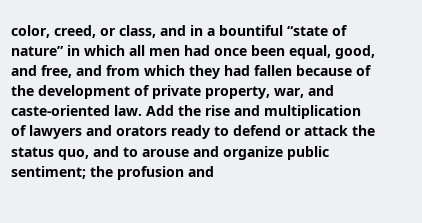color, creed, or class, and in a bountiful “state of nature” in which all men had once been equal, good, and free, and from which they had fallen because of the development of private property, war, and caste-oriented law. Add the rise and multiplication of lawyers and orators ready to defend or attack the status quo, and to arouse and organize public sentiment; the profusion and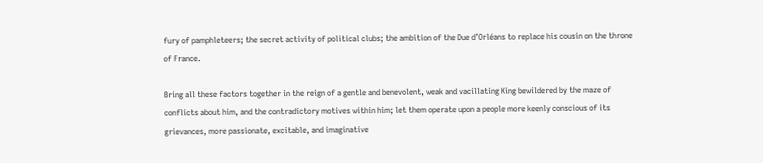fury of pamphleteers; the secret activity of political clubs; the ambition of the Due d’Orléans to replace his cousin on the throne of France.

Bring all these factors together in the reign of a gentle and benevolent, weak and vacillating King bewildered by the maze of conflicts about him, and the contradictory motives within him; let them operate upon a people more keenly conscious of its grievances, more passionate, excitable, and imaginative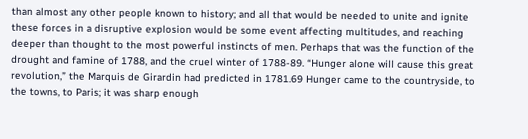than almost any other people known to history; and all that would be needed to unite and ignite these forces in a disruptive explosion would be some event affecting multitudes, and reaching deeper than thought to the most powerful instincts of men. Perhaps that was the function of the drought and famine of 1788, and the cruel winter of 1788-89. “Hunger alone will cause this great revolution,” the Marquis de Girardin had predicted in 1781.69 Hunger came to the countryside, to the towns, to Paris; it was sharp enough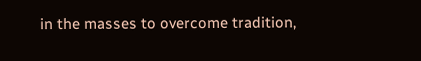in the masses to overcome tradition,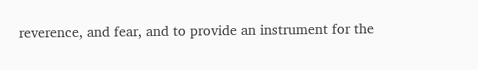reverence, and fear, and to provide an instrument for the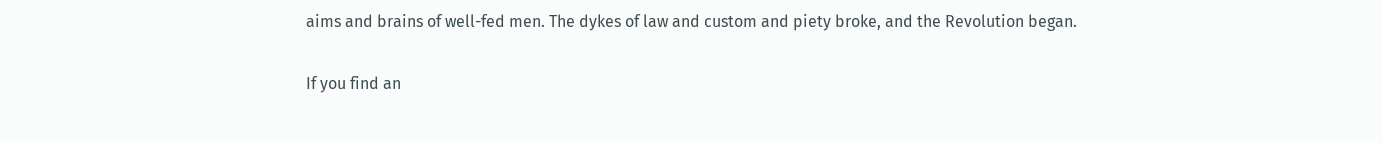aims and brains of well-fed men. The dykes of law and custom and piety broke, and the Revolution began.

If you find an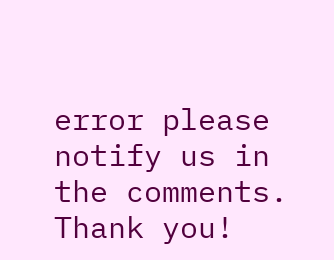error please notify us in the comments. Thank you!